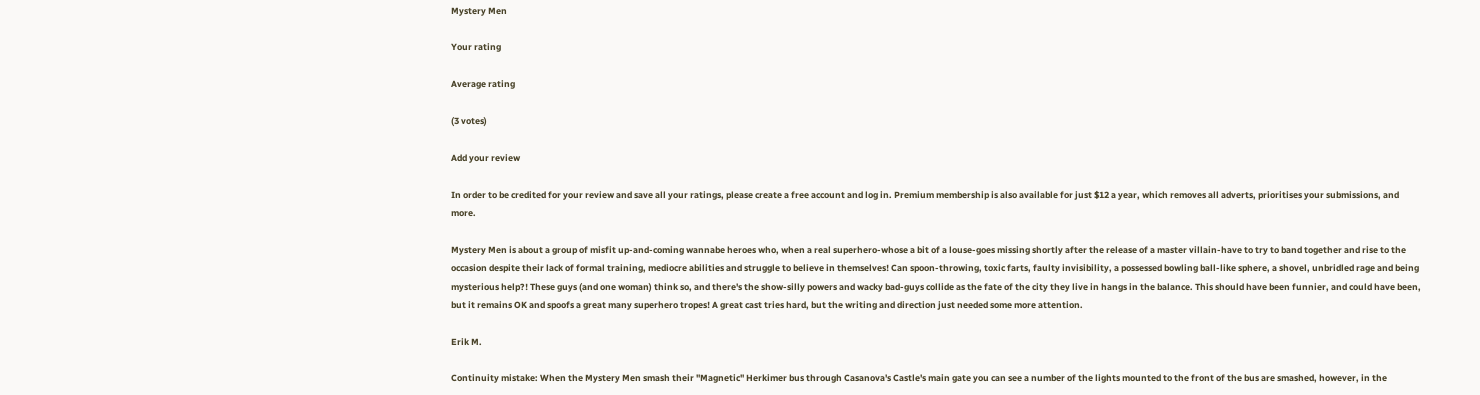Mystery Men

Your rating

Average rating

(3 votes)

Add your review

In order to be credited for your review and save all your ratings, please create a free account and log in. Premium membership is also available for just $12 a year, which removes all adverts, prioritises your submissions, and more.

Mystery Men is about a group of misfit up-and-coming wannabe heroes who, when a real superhero-whose a bit of a louse-goes missing shortly after the release of a master villain-have to try to band together and rise to the occasion despite their lack of formal training, mediocre abilities and struggle to believe in themselves! Can spoon-throwing, toxic farts, faulty invisibility, a possessed bowling ball-like sphere, a shovel, unbridled rage and being mysterious help?! These guys (and one woman) think so, and there's the show-silly powers and wacky bad-guys collide as the fate of the city they live in hangs in the balance. This should have been funnier, and could have been, but it remains OK and spoofs a great many superhero tropes! A great cast tries hard, but the writing and direction just needed some more attention.

Erik M.

Continuity mistake: When the Mystery Men smash their "Magnetic" Herkimer bus through Casanova's Castle's main gate you can see a number of the lights mounted to the front of the bus are smashed, however, in the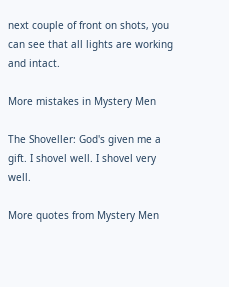next couple of front on shots, you can see that all lights are working and intact.

More mistakes in Mystery Men

The Shoveller: God's given me a gift. I shovel well. I shovel very well.

More quotes from Mystery Men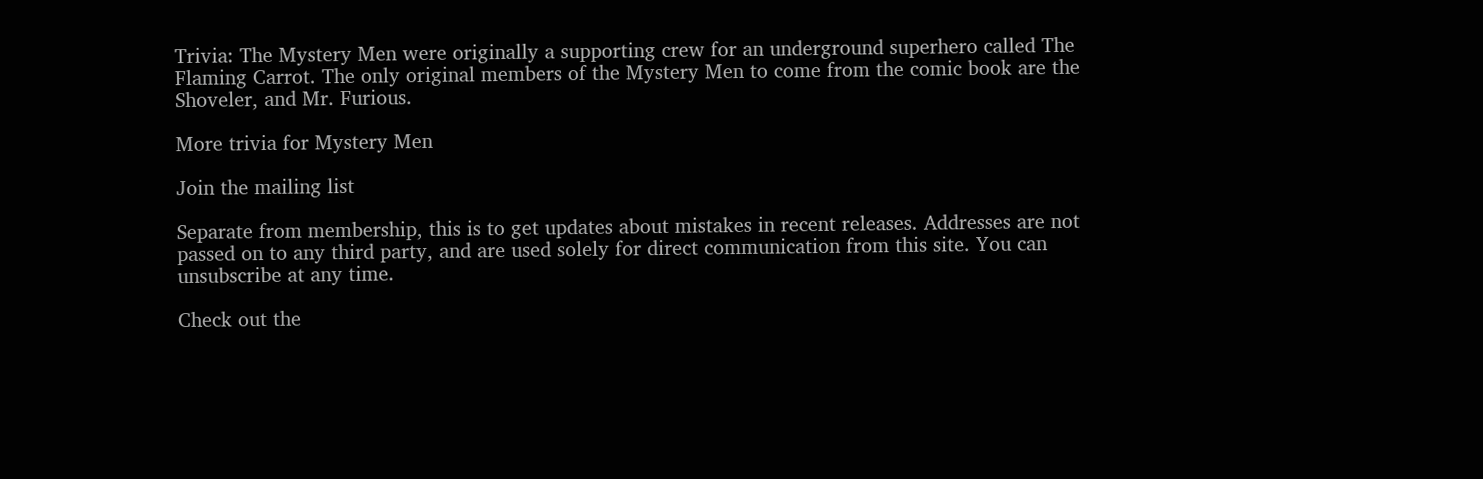Trivia: The Mystery Men were originally a supporting crew for an underground superhero called The Flaming Carrot. The only original members of the Mystery Men to come from the comic book are the Shoveler, and Mr. Furious.

More trivia for Mystery Men

Join the mailing list

Separate from membership, this is to get updates about mistakes in recent releases. Addresses are not passed on to any third party, and are used solely for direct communication from this site. You can unsubscribe at any time.

Check out the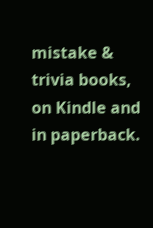mistake & trivia books, on Kindle and in paperback.